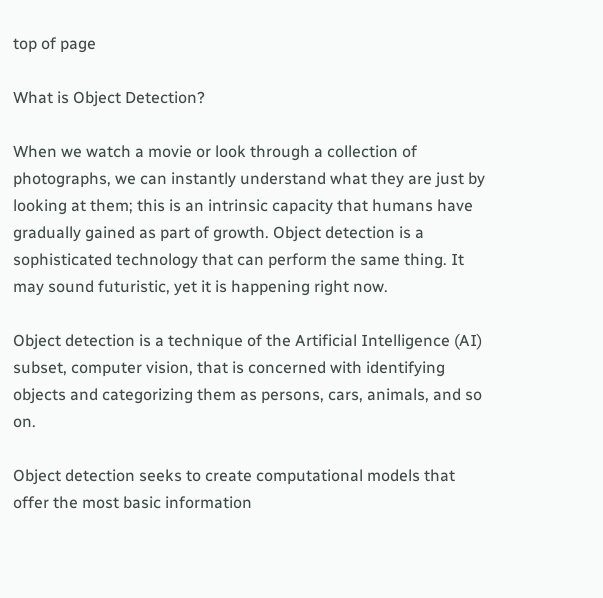top of page

What is Object Detection?

When we watch a movie or look through a collection of photographs, we can instantly understand what they are just by looking at them; this is an intrinsic capacity that humans have gradually gained as part of growth. Object detection is a sophisticated technology that can perform the same thing. It may sound futuristic, yet it is happening right now.

Object detection is a technique of the Artificial Intelligence (AI) subset, computer vision, that is concerned with identifying objects and categorizing them as persons, cars, animals, and so on.

Object detection seeks to create computational models that offer the most basic information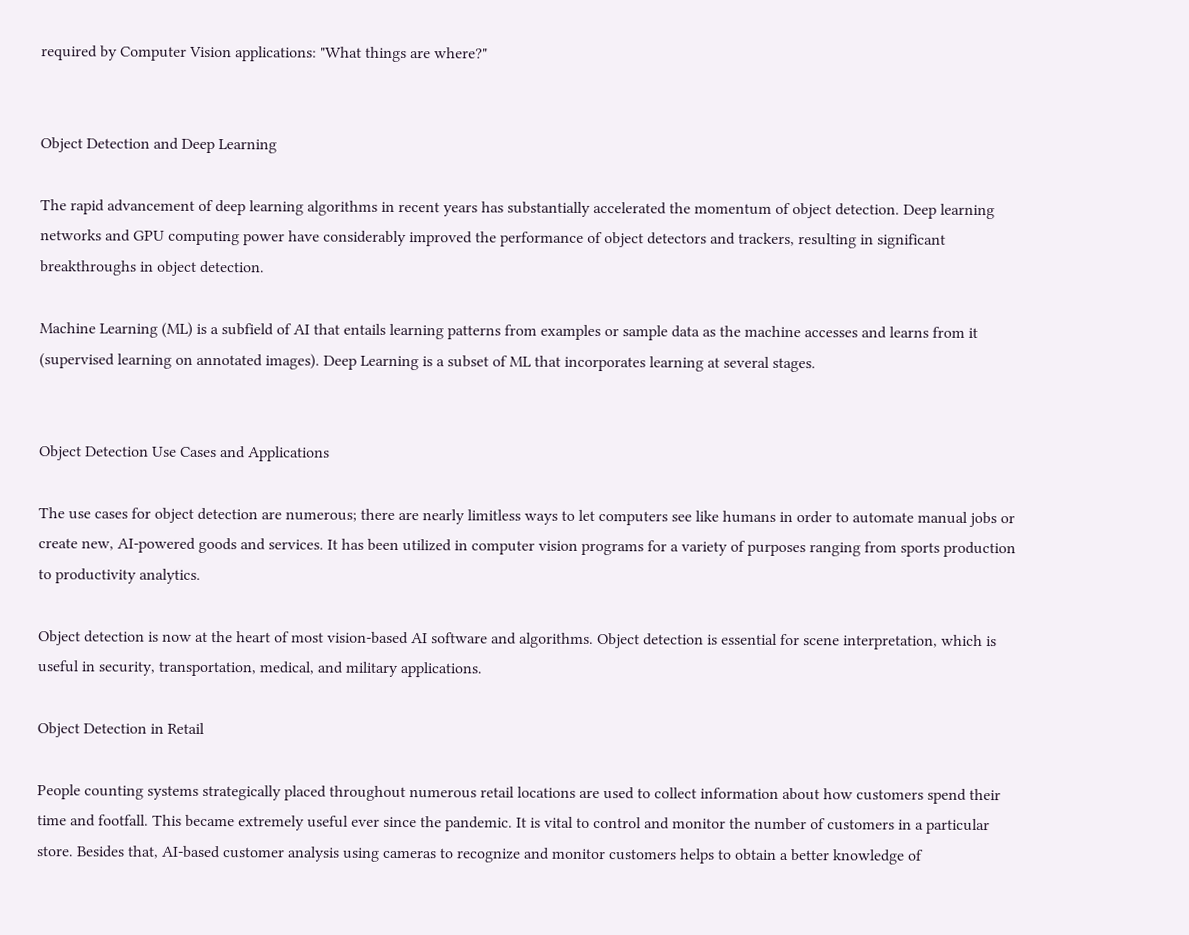required by Computer Vision applications: "What things are where?"


Object Detection and Deep Learning

The rapid advancement of deep learning algorithms in recent years has substantially accelerated the momentum of object detection. Deep learning networks and GPU computing power have considerably improved the performance of object detectors and trackers, resulting in significant breakthroughs in object detection.

Machine Learning (ML) is a subfield of AI that entails learning patterns from examples or sample data as the machine accesses and learns from it (supervised learning on annotated images). Deep Learning is a subset of ML that incorporates learning at several stages.


Object Detection Use Cases and Applications

The use cases for object detection are numerous; there are nearly limitless ways to let computers see like humans in order to automate manual jobs or create new, AI-powered goods and services. It has been utilized in computer vision programs for a variety of purposes ranging from sports production to productivity analytics.

Object detection is now at the heart of most vision-based AI software and algorithms. Object detection is essential for scene interpretation, which is useful in security, transportation, medical, and military applications.

Object Detection in Retail

People counting systems strategically placed throughout numerous retail locations are used to collect information about how customers spend their time and footfall. This became extremely useful ever since the pandemic. It is vital to control and monitor the number of customers in a particular store. Besides that, AI-based customer analysis using cameras to recognize and monitor customers helps to obtain a better knowledge of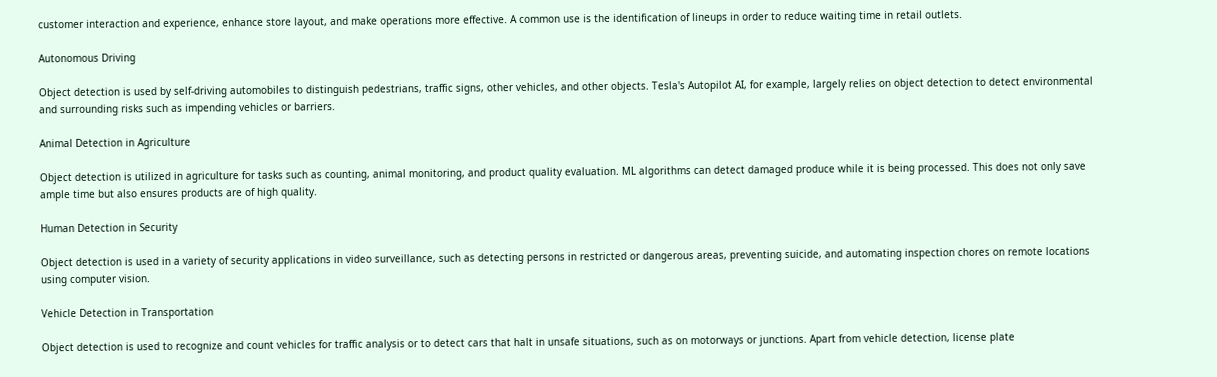customer interaction and experience, enhance store layout, and make operations more effective. A common use is the identification of lineups in order to reduce waiting time in retail outlets.

Autonomous Driving

Object detection is used by self-driving automobiles to distinguish pedestrians, traffic signs, other vehicles, and other objects. Tesla's Autopilot AI, for example, largely relies on object detection to detect environmental and surrounding risks such as impending vehicles or barriers.

Animal Detection in Agriculture

Object detection is utilized in agriculture for tasks such as counting, animal monitoring, and product quality evaluation. ML algorithms can detect damaged produce while it is being processed. This does not only save ample time but also ensures products are of high quality.

Human Detection in Security

Object detection is used in a variety of security applications in video surveillance, such as detecting persons in restricted or dangerous areas, preventing suicide, and automating inspection chores on remote locations using computer vision.

Vehicle Detection in Transportation

Object detection is used to recognize and count vehicles for traffic analysis or to detect cars that halt in unsafe situations, such as on motorways or junctions. Apart from vehicle detection, license plate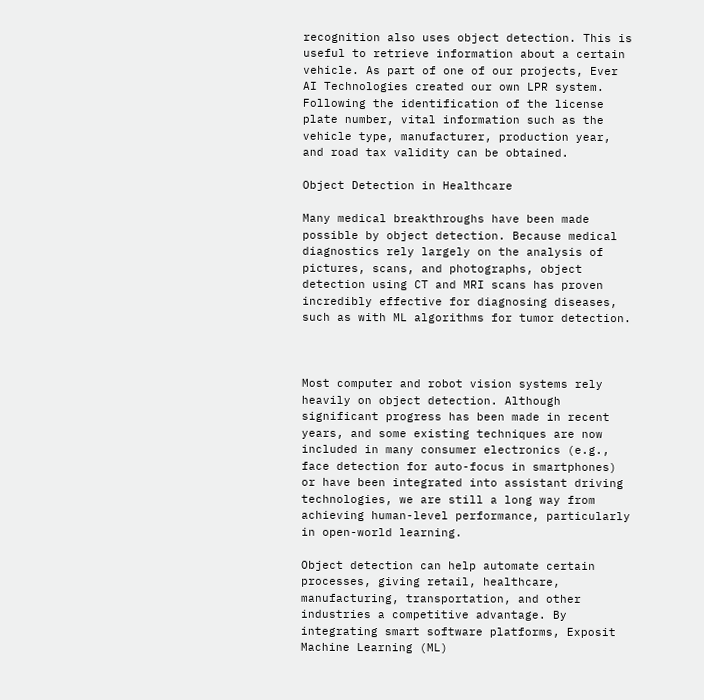recognition also uses object detection. This is useful to retrieve information about a certain vehicle. As part of one of our projects, Ever AI Technologies created our own LPR system. Following the identification of the license plate number, vital information such as the vehicle type, manufacturer, production year, and road tax validity can be obtained.

Object Detection in Healthcare

Many medical breakthroughs have been made possible by object detection. Because medical diagnostics rely largely on the analysis of pictures, scans, and photographs, object detection using CT and MRI scans has proven incredibly effective for diagnosing diseases, such as with ML algorithms for tumor detection.



Most computer and robot vision systems rely heavily on object detection. Although significant progress has been made in recent years, and some existing techniques are now included in many consumer electronics (e.g., face detection for auto-focus in smartphones) or have been integrated into assistant driving technologies, we are still a long way from achieving human-level performance, particularly in open-world learning.

Object detection can help automate certain processes, giving retail, healthcare, manufacturing, transportation, and other industries a competitive advantage. By integrating smart software platforms, Exposit Machine Learning (ML)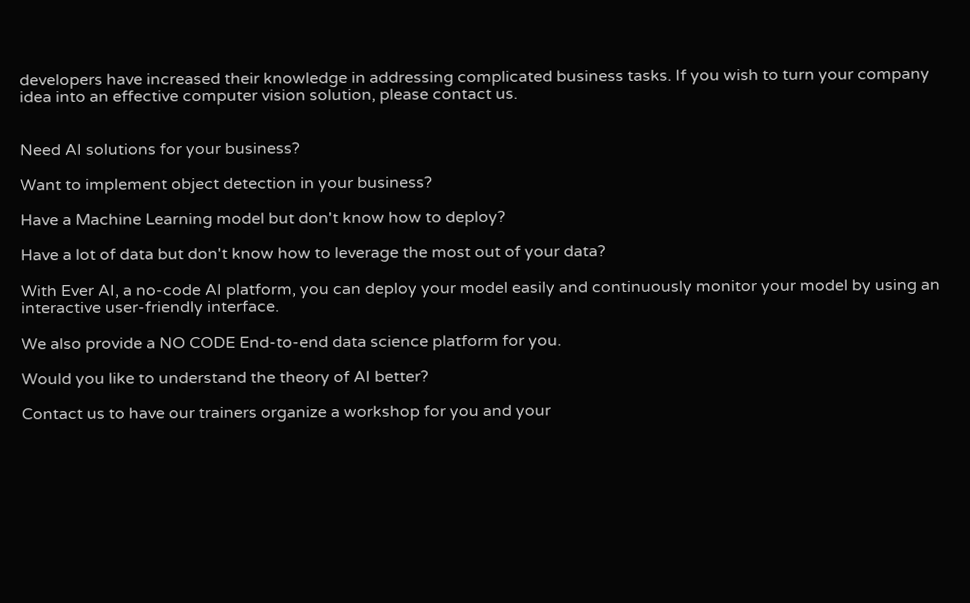developers have increased their knowledge in addressing complicated business tasks. If you wish to turn your company idea into an effective computer vision solution, please contact us.


Need AI solutions for your business?

Want to implement object detection in your business?

Have a Machine Learning model but don't know how to deploy?

Have a lot of data but don't know how to leverage the most out of your data?

With Ever AI, a no-code AI platform, you can deploy your model easily and continuously monitor your model by using an interactive user-friendly interface.

We also provide a NO CODE End-to-end data science platform for you.

Would you like to understand the theory of AI better?

Contact us to have our trainers organize a workshop for you and your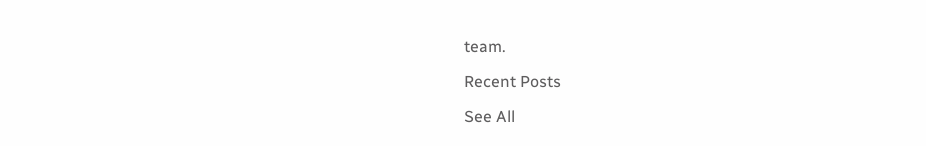team.

Recent Posts

See All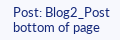Post: Blog2_Post
bottom of page